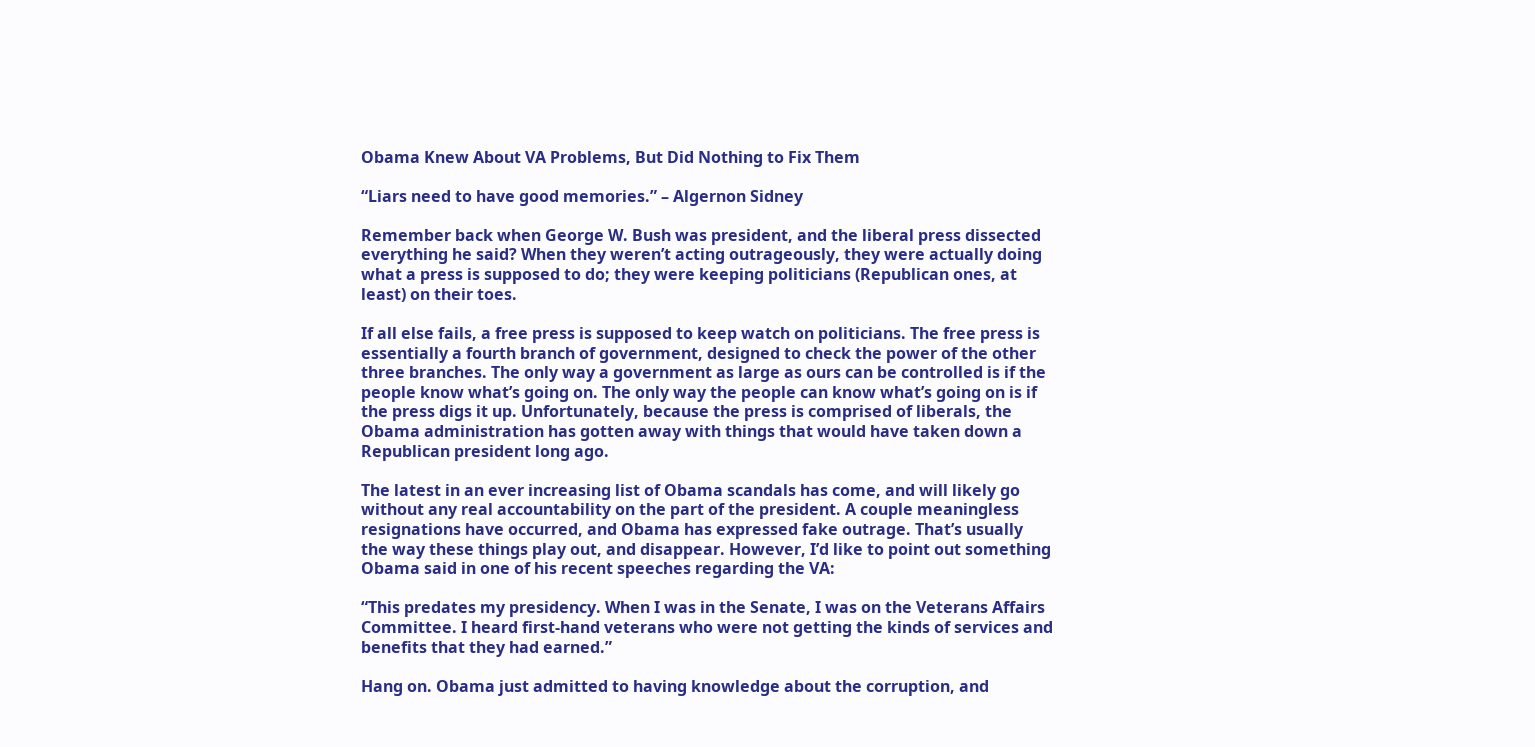Obama Knew About VA Problems, But Did Nothing to Fix Them

“Liars need to have good memories.” – Algernon Sidney

Remember back when George W. Bush was president, and the liberal press dissected everything he said? When they weren’t acting outrageously, they were actually doing what a press is supposed to do; they were keeping politicians (Republican ones, at least) on their toes.

If all else fails, a free press is supposed to keep watch on politicians. The free press is essentially a fourth branch of government, designed to check the power of the other three branches. The only way a government as large as ours can be controlled is if the people know what’s going on. The only way the people can know what’s going on is if the press digs it up. Unfortunately, because the press is comprised of liberals, the Obama administration has gotten away with things that would have taken down a Republican president long ago.

The latest in an ever increasing list of Obama scandals has come, and will likely go without any real accountability on the part of the president. A couple meaningless resignations have occurred, and Obama has expressed fake outrage. That’s usually the way these things play out, and disappear. However, I’d like to point out something Obama said in one of his recent speeches regarding the VA:

“This predates my presidency. When I was in the Senate, I was on the Veterans Affairs Committee. I heard first-hand veterans who were not getting the kinds of services and benefits that they had earned.”

Hang on. Obama just admitted to having knowledge about the corruption, and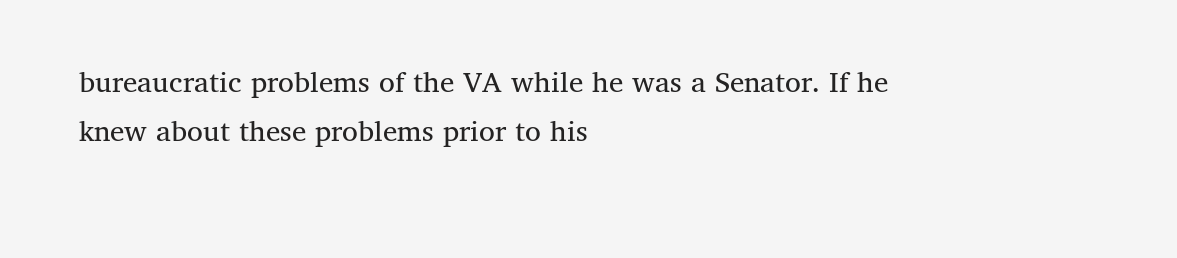bureaucratic problems of the VA while he was a Senator. If he knew about these problems prior to his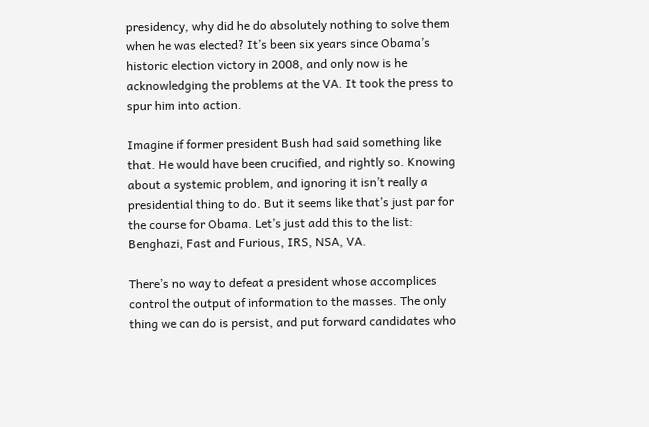presidency, why did he do absolutely nothing to solve them when he was elected? It’s been six years since Obama’s historic election victory in 2008, and only now is he acknowledging the problems at the VA. It took the press to spur him into action.

Imagine if former president Bush had said something like that. He would have been crucified, and rightly so. Knowing about a systemic problem, and ignoring it isn’t really a presidential thing to do. But it seems like that’s just par for the course for Obama. Let’s just add this to the list: Benghazi, Fast and Furious, IRS, NSA, VA.

There’s no way to defeat a president whose accomplices control the output of information to the masses. The only thing we can do is persist, and put forward candidates who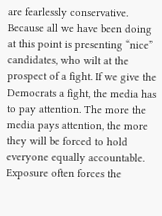are fearlessly conservative. Because all we have been doing at this point is presenting “nice” candidates, who wilt at the prospect of a fight. If we give the Democrats a fight, the media has to pay attention. The more the media pays attention, the more they will be forced to hold everyone equally accountable. Exposure often forces the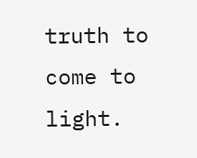truth to come to light.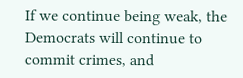If we continue being weak, the Democrats will continue to commit crimes, and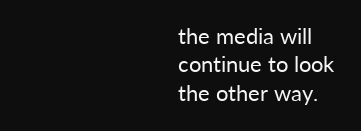the media will continue to look the other way.